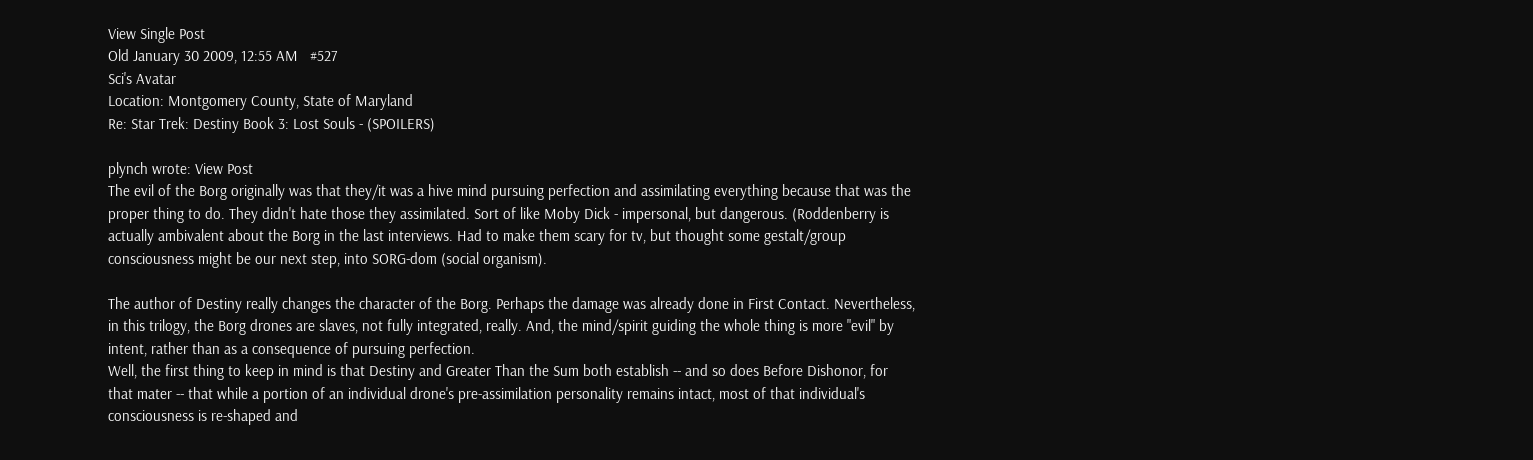View Single Post
Old January 30 2009, 12:55 AM   #527
Sci's Avatar
Location: Montgomery County, State of Maryland
Re: Star Trek: Destiny Book 3: Lost Souls - (SPOILERS)

plynch wrote: View Post
The evil of the Borg originally was that they/it was a hive mind pursuing perfection and assimilating everything because that was the proper thing to do. They didn't hate those they assimilated. Sort of like Moby Dick - impersonal, but dangerous. (Roddenberry is actually ambivalent about the Borg in the last interviews. Had to make them scary for tv, but thought some gestalt/group consciousness might be our next step, into SORG-dom (social organism).

The author of Destiny really changes the character of the Borg. Perhaps the damage was already done in First Contact. Nevertheless, in this trilogy, the Borg drones are slaves, not fully integrated, really. And, the mind/spirit guiding the whole thing is more "evil" by intent, rather than as a consequence of pursuing perfection.
Well, the first thing to keep in mind is that Destiny and Greater Than the Sum both establish -- and so does Before Dishonor, for that mater -- that while a portion of an individual drone's pre-assimilation personality remains intact, most of that individual's consciousness is re-shaped and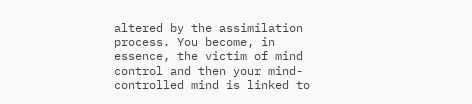altered by the assimilation process. You become, in essence, the victim of mind control and then your mind-controlled mind is linked to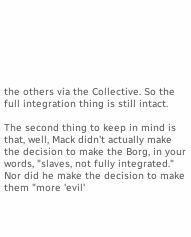the others via the Collective. So the full integration thing is still intact.

The second thing to keep in mind is that, well, Mack didn't actually make the decision to make the Borg, in your words, "slaves, not fully integrated." Nor did he make the decision to make them "more 'evil'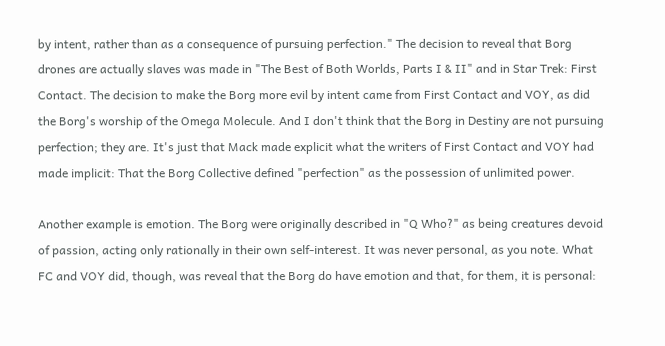by intent, rather than as a consequence of pursuing perfection." The decision to reveal that Borg drones are actually slaves was made in "The Best of Both Worlds, Parts I & II" and in Star Trek: First Contact. The decision to make the Borg more evil by intent came from First Contact and VOY, as did the Borg's worship of the Omega Molecule. And I don't think that the Borg in Destiny are not pursuing perfection; they are. It's just that Mack made explicit what the writers of First Contact and VOY had made implicit: That the Borg Collective defined "perfection" as the possession of unlimited power.

Another example is emotion. The Borg were originally described in "Q Who?" as being creatures devoid of passion, acting only rationally in their own self-interest. It was never personal, as you note. What FC and VOY did, though, was reveal that the Borg do have emotion and that, for them, it is personal: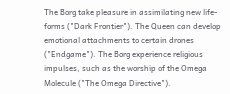The Borg take pleasure in assimilating new life-forms ("Dark Frontier"). The Queen can develop emotional attachments to certain drones ("Endgame"). The Borg experience religious impulses, such as the worship of the Omega Molecule ("The Omega Directive").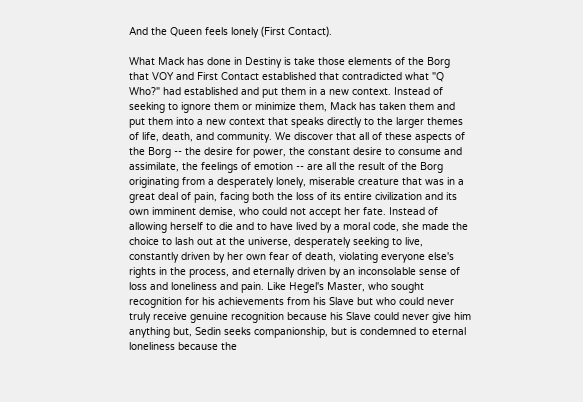And the Queen feels lonely (First Contact).

What Mack has done in Destiny is take those elements of the Borg that VOY and First Contact established that contradicted what "Q Who?" had established and put them in a new context. Instead of seeking to ignore them or minimize them, Mack has taken them and put them into a new context that speaks directly to the larger themes of life, death, and community. We discover that all of these aspects of the Borg -- the desire for power, the constant desire to consume and assimilate, the feelings of emotion -- are all the result of the Borg originating from a desperately lonely, miserable creature that was in a great deal of pain, facing both the loss of its entire civilization and its own imminent demise, who could not accept her fate. Instead of allowing herself to die and to have lived by a moral code, she made the choice to lash out at the universe, desperately seeking to live, constantly driven by her own fear of death, violating everyone else's rights in the process, and eternally driven by an inconsolable sense of loss and loneliness and pain. Like Hegel's Master, who sought recognition for his achievements from his Slave but who could never truly receive genuine recognition because his Slave could never give him anything but, Sedin seeks companionship, but is condemned to eternal loneliness because the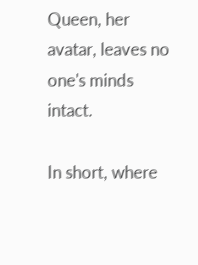Queen, her avatar, leaves no one's minds intact.

In short, where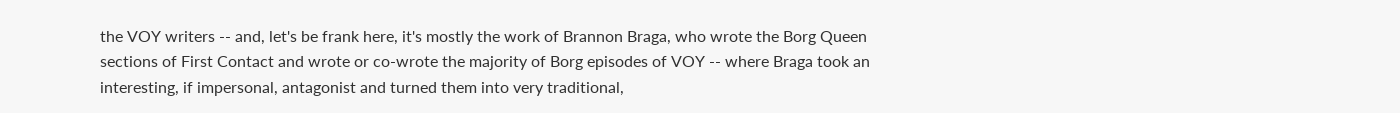the VOY writers -- and, let's be frank here, it's mostly the work of Brannon Braga, who wrote the Borg Queen sections of First Contact and wrote or co-wrote the majority of Borg episodes of VOY -- where Braga took an interesting, if impersonal, antagonist and turned them into very traditional,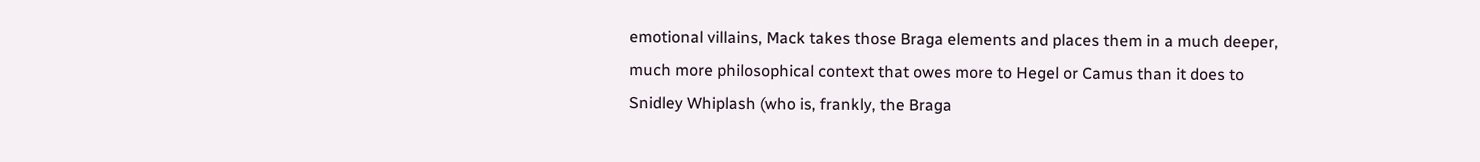emotional villains, Mack takes those Braga elements and places them in a much deeper, much more philosophical context that owes more to Hegel or Camus than it does to Snidley Whiplash (who is, frankly, the Braga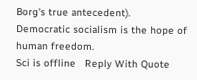Borg's true antecedent).
Democratic socialism is the hope of human freedom.
Sci is offline   Reply With Quote